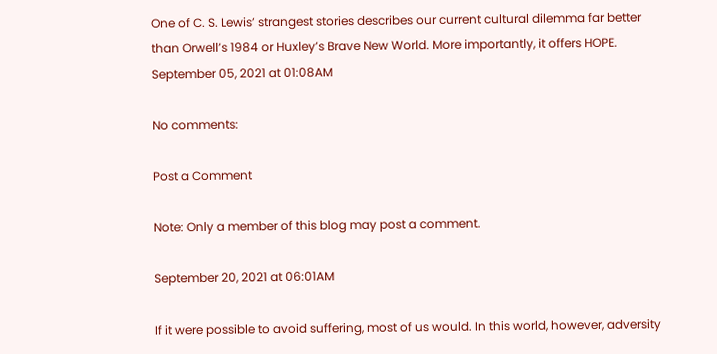One of C. S. Lewis’ strangest stories describes our current cultural dilemma far better than Orwell’s 1984 or Huxley’s Brave New World. More importantly, it offers HOPE.
September 05, 2021 at 01:08AM

No comments:

Post a Comment

Note: Only a member of this blog may post a comment.

September 20, 2021 at 06:01AM

If it were possible to avoid suffering, most of us would. In this world, however, adversity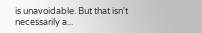is unavoidable. But that isn't necessarily a...